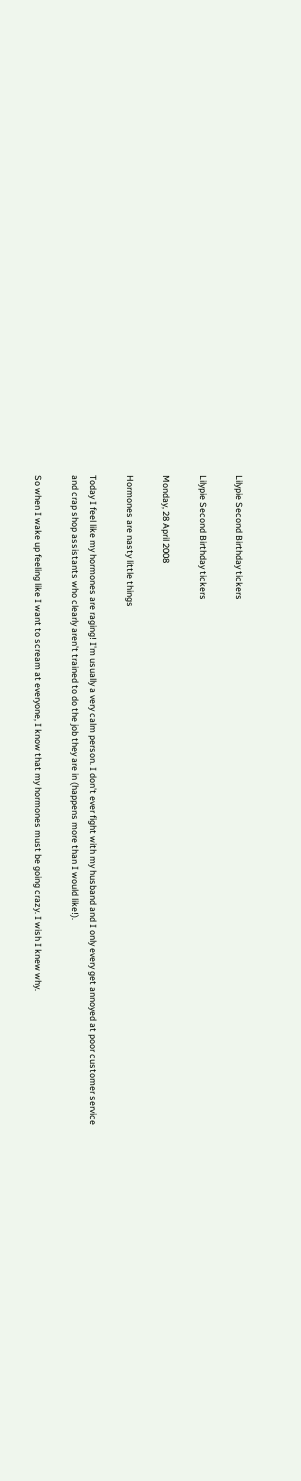Lilypie Second Birthday tickers

Lilypie Second Birthday tickers

Monday, 28 April 2008

Hormones are nasty little things

Today I feel like my hormones are raging! I'm usually a very calm person. I don't ever fight with my husband and I only every get annoyed at poor customer service and crap shop assistants who clearly aren't trained to do the job they are in (happens more than I would like!).

So when I wake up feeling like I want to scream at everyone, I know that my hormones must be going crazy. I wish I knew why.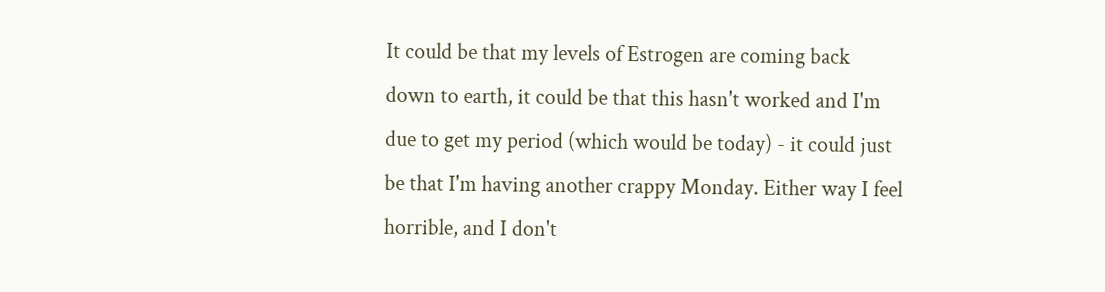It could be that my levels of Estrogen are coming back down to earth, it could be that this hasn't worked and I'm due to get my period (which would be today) - it could just be that I'm having another crappy Monday. Either way I feel horrible, and I don't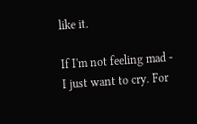like it.

If I'm not feeling mad - I just want to cry. For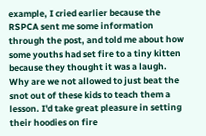example, I cried earlier because the RSPCA sent me some information through the post, and told me about how some youths had set fire to a tiny kitten because they thought it was a laugh. Why are we not allowed to just beat the snot out of these kids to teach them a lesson. I'd take great pleasure in setting their hoodies on fire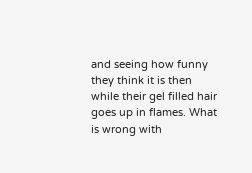and seeing how funny they think it is then while their gel filled hair goes up in flames. What is wrong with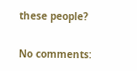these people?

No comments: